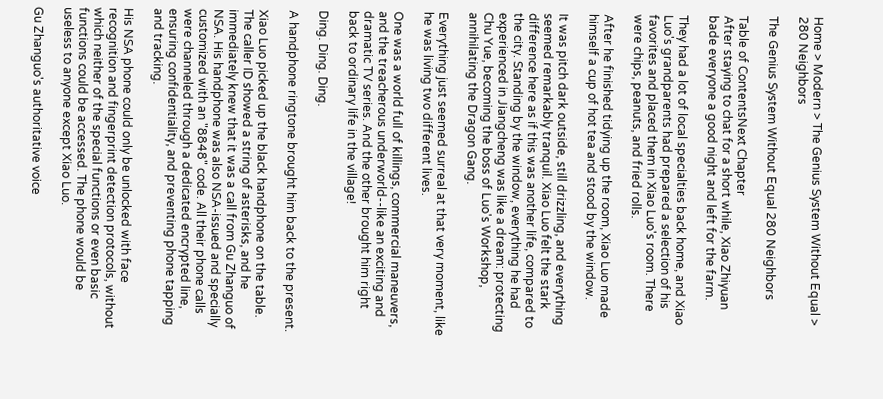Home > Modern > The Genius System Without Equal > 280 Neighbors

The Genius System Without Equal 280 Neighbors

Table of ContentsNext Chapter
After staying to chat for a short while, Xiao Zhiyuan bade everyone a good night and left for the farm.

They had a lot of local specialties back home, and Xiao Luo's grandparents had prepared a selection of his favorites and placed them in Xiao Luo's room. There were chips, peanuts, and fried rolls.

After he finished tidying up the room, Xiao Luo made himself a cup of hot tea and stood by the window.

It was pitch dark outside, still drizzling, and everything seemed remarkably tranquil. Xiao Luo felt the stark difference here as if this was another life, compared to the city. Standing by the window, everything he had experienced in Jiangcheng was like a dream: protecting Chu Yue, becoming the boss of Luo's Workshop, annihilating the Dragon Gang.

Everything just seemed surreal at that very moment, like he was living two different lives.

One was a world full of killings, commercial maneuvers, and the treacherous underworld--like an exciting and dramatic TV series. And the other brought him right back to ordinary life in the village!

Ding. Ding. Ding.

A handphone ringtone brought him back to the present.

Xiao Luo picked up the black handphone on the table. The caller ID showed a string of asterisks, and he immediately knew that it was a call from Gu Zhanguo of NSA. His handphone was also NSA-issued and specially customized with an "8848" code. All their phone calls were channeled through a dedicated encrypted line, ensuring confidentiality, and preventing phone tapping and tracking.

His NSA phone could only be unlocked with face recognition and fingerprint detection protocols, without which neither of the special functions or even basic functions could be accessed. The phone would be useless to anyone except Xiao Luo.

Gu Zhanguo's authoritative voice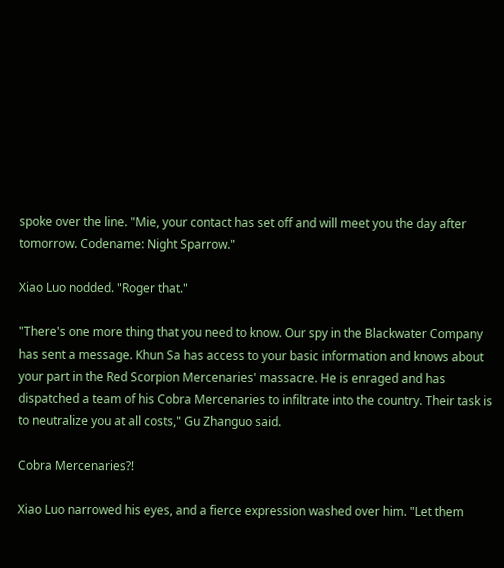spoke over the line. "Mie, your contact has set off and will meet you the day after tomorrow. Codename: Night Sparrow."

Xiao Luo nodded. "Roger that."

"There's one more thing that you need to know. Our spy in the Blackwater Company has sent a message. Khun Sa has access to your basic information and knows about your part in the Red Scorpion Mercenaries' massacre. He is enraged and has dispatched a team of his Cobra Mercenaries to infiltrate into the country. Their task is to neutralize you at all costs," Gu Zhanguo said.

Cobra Mercenaries?!

Xiao Luo narrowed his eyes, and a fierce expression washed over him. "Let them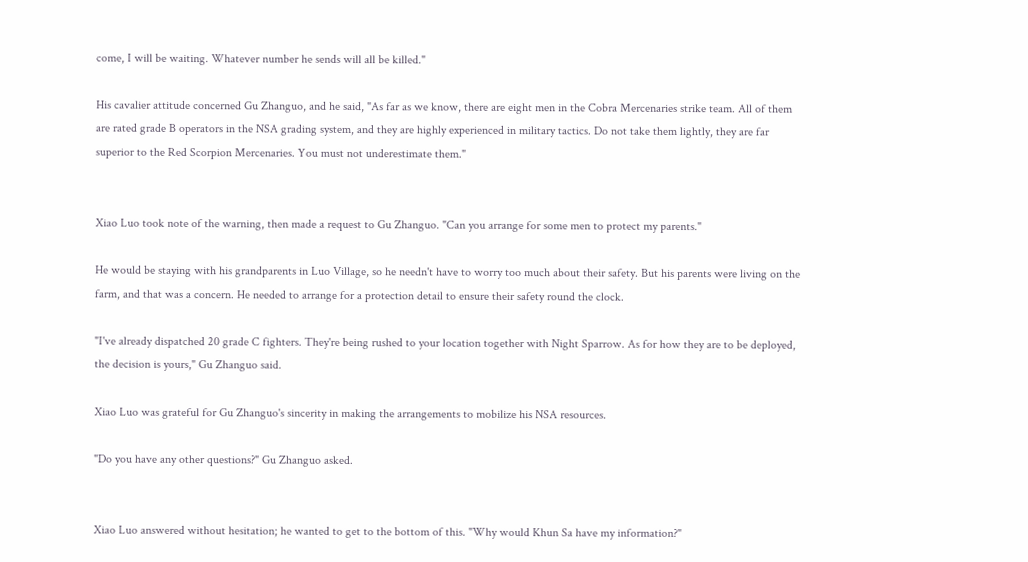come, I will be waiting. Whatever number he sends will all be killed."

His cavalier attitude concerned Gu Zhanguo, and he said, "As far as we know, there are eight men in the Cobra Mercenaries strike team. All of them are rated grade B operators in the NSA grading system, and they are highly experienced in military tactics. Do not take them lightly, they are far superior to the Red Scorpion Mercenaries. You must not underestimate them."


Xiao Luo took note of the warning, then made a request to Gu Zhanguo. "Can you arrange for some men to protect my parents."

He would be staying with his grandparents in Luo Village, so he needn't have to worry too much about their safety. But his parents were living on the farm, and that was a concern. He needed to arrange for a protection detail to ensure their safety round the clock.

"I've already dispatched 20 grade C fighters. They're being rushed to your location together with Night Sparrow. As for how they are to be deployed, the decision is yours," Gu Zhanguo said.

Xiao Luo was grateful for Gu Zhanguo's sincerity in making the arrangements to mobilize his NSA resources.

"Do you have any other questions?" Gu Zhanguo asked.


Xiao Luo answered without hesitation; he wanted to get to the bottom of this. "Why would Khun Sa have my information?"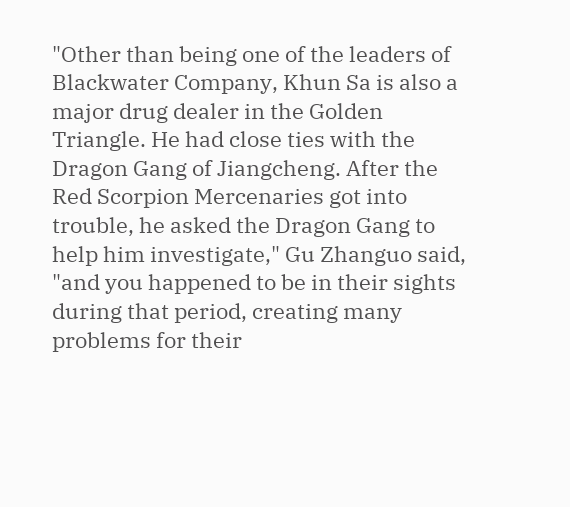"Other than being one of the leaders of Blackwater Company, Khun Sa is also a major drug dealer in the Golden Triangle. He had close ties with the Dragon Gang of Jiangcheng. After the Red Scorpion Mercenaries got into trouble, he asked the Dragon Gang to help him investigate," Gu Zhanguo said, "and you happened to be in their sights during that period, creating many problems for their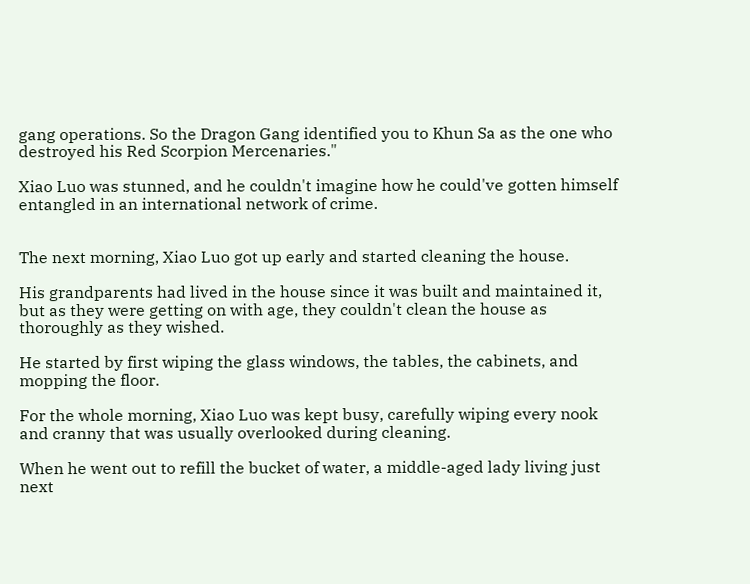gang operations. So the Dragon Gang identified you to Khun Sa as the one who destroyed his Red Scorpion Mercenaries."

Xiao Luo was stunned, and he couldn't imagine how he could've gotten himself entangled in an international network of crime.


The next morning, Xiao Luo got up early and started cleaning the house.

His grandparents had lived in the house since it was built and maintained it, but as they were getting on with age, they couldn't clean the house as thoroughly as they wished.

He started by first wiping the glass windows, the tables, the cabinets, and mopping the floor.

For the whole morning, Xiao Luo was kept busy, carefully wiping every nook and cranny that was usually overlooked during cleaning.

When he went out to refill the bucket of water, a middle-aged lady living just next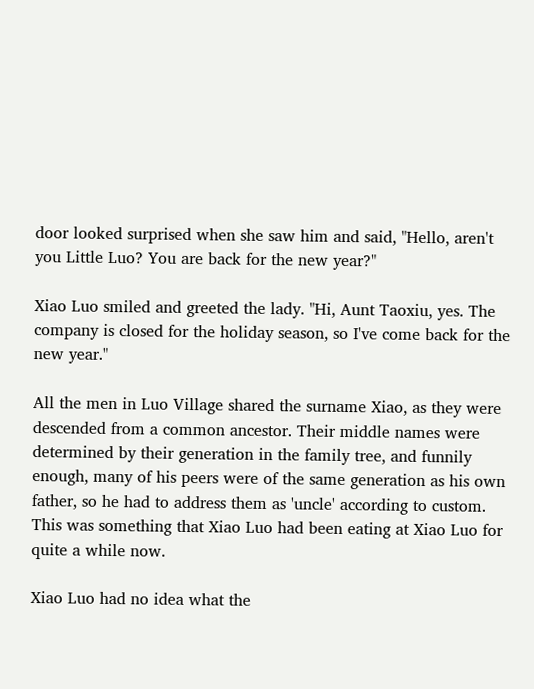door looked surprised when she saw him and said, "Hello, aren't you Little Luo? You are back for the new year?"

Xiao Luo smiled and greeted the lady. "Hi, Aunt Taoxiu, yes. The company is closed for the holiday season, so I've come back for the new year."

All the men in Luo Village shared the surname Xiao, as they were descended from a common ancestor. Their middle names were determined by their generation in the family tree, and funnily enough, many of his peers were of the same generation as his own father, so he had to address them as 'uncle' according to custom. This was something that Xiao Luo had been eating at Xiao Luo for quite a while now.

Xiao Luo had no idea what the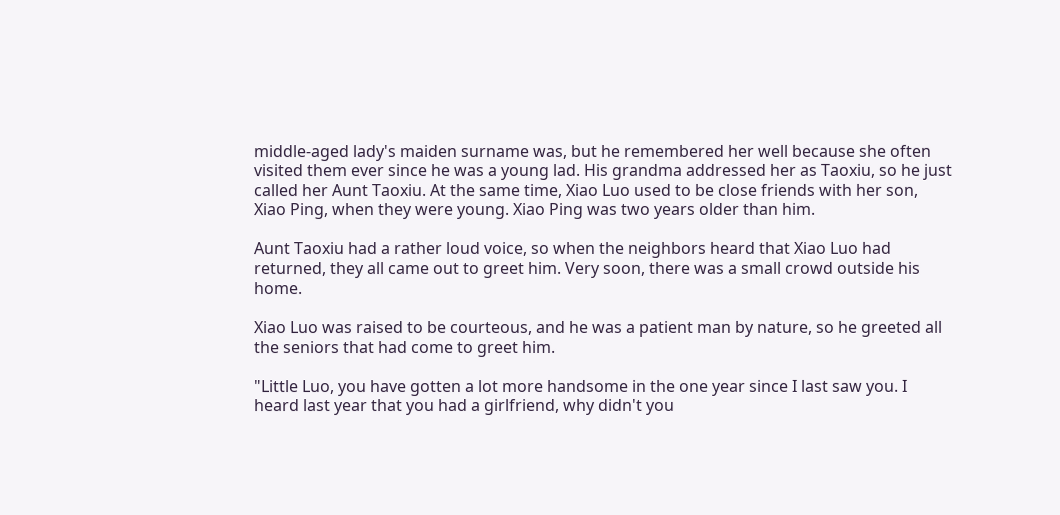middle-aged lady's maiden surname was, but he remembered her well because she often visited them ever since he was a young lad. His grandma addressed her as Taoxiu, so he just called her Aunt Taoxiu. At the same time, Xiao Luo used to be close friends with her son, Xiao Ping, when they were young. Xiao Ping was two years older than him.

Aunt Taoxiu had a rather loud voice, so when the neighbors heard that Xiao Luo had returned, they all came out to greet him. Very soon, there was a small crowd outside his home.

Xiao Luo was raised to be courteous, and he was a patient man by nature, so he greeted all the seniors that had come to greet him.

"Little Luo, you have gotten a lot more handsome in the one year since I last saw you. I heard last year that you had a girlfriend, why didn't you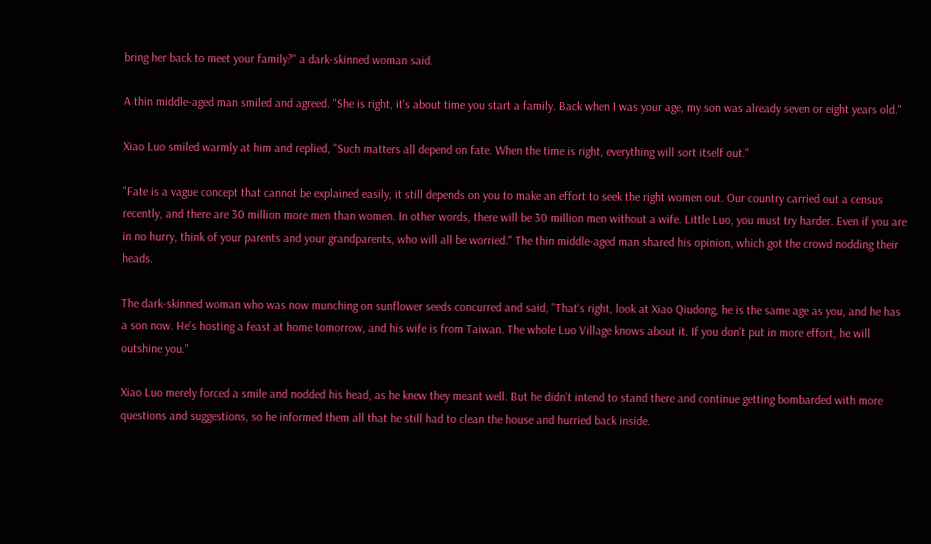bring her back to meet your family?" a dark-skinned woman said.

A thin middle-aged man smiled and agreed. "She is right, it's about time you start a family. Back when I was your age, my son was already seven or eight years old."

Xiao Luo smiled warmly at him and replied, "Such matters all depend on fate. When the time is right, everything will sort itself out."

"Fate is a vague concept that cannot be explained easily, it still depends on you to make an effort to seek the right women out. Our country carried out a census recently, and there are 30 million more men than women. In other words, there will be 30 million men without a wife. Little Luo, you must try harder. Even if you are in no hurry, think of your parents and your grandparents, who will all be worried." The thin middle-aged man shared his opinion, which got the crowd nodding their heads.

The dark-skinned woman who was now munching on sunflower seeds concurred and said, "That's right, look at Xiao Qiudong, he is the same age as you, and he has a son now. He's hosting a feast at home tomorrow, and his wife is from Taiwan. The whole Luo Village knows about it. If you don't put in more effort, he will outshine you."

Xiao Luo merely forced a smile and nodded his head, as he knew they meant well. But he didn't intend to stand there and continue getting bombarded with more questions and suggestions, so he informed them all that he still had to clean the house and hurried back inside.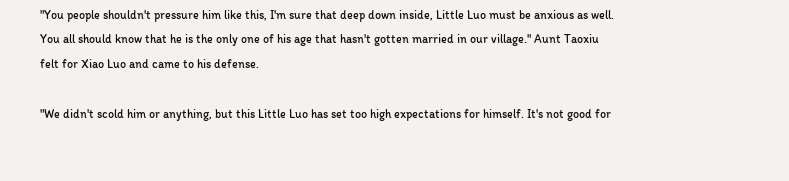"You people shouldn't pressure him like this, I'm sure that deep down inside, Little Luo must be anxious as well. You all should know that he is the only one of his age that hasn't gotten married in our village." Aunt Taoxiu felt for Xiao Luo and came to his defense.

"We didn't scold him or anything, but this Little Luo has set too high expectations for himself. It's not good for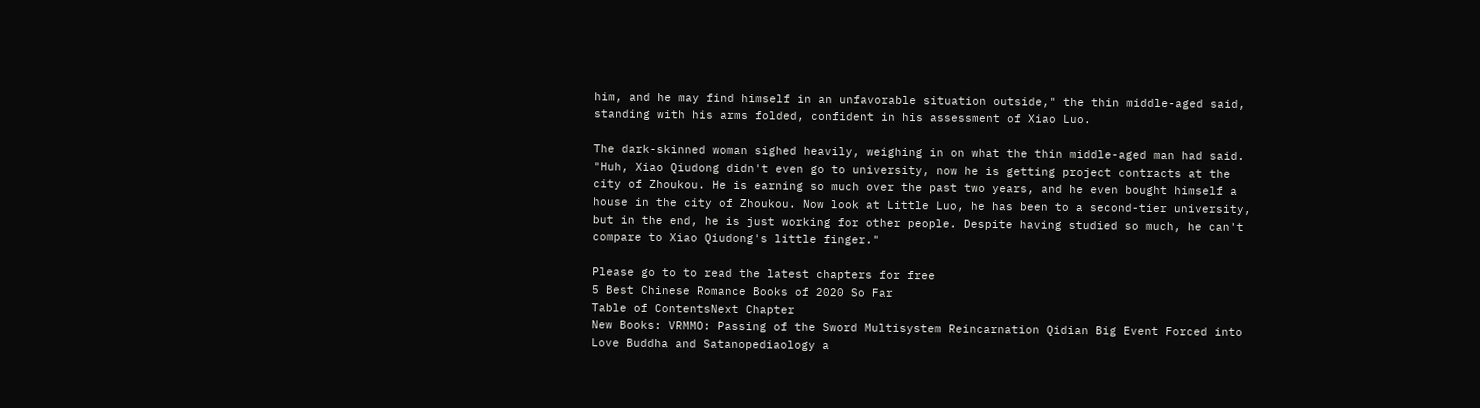him, and he may find himself in an unfavorable situation outside," the thin middle-aged said, standing with his arms folded, confident in his assessment of Xiao Luo.

The dark-skinned woman sighed heavily, weighing in on what the thin middle-aged man had said. "Huh, Xiao Qiudong didn't even go to university, now he is getting project contracts at the city of Zhoukou. He is earning so much over the past two years, and he even bought himself a house in the city of Zhoukou. Now look at Little Luo, he has been to a second-tier university, but in the end, he is just working for other people. Despite having studied so much, he can't compare to Xiao Qiudong's little finger."

Please go to to read the latest chapters for free
5 Best Chinese Romance Books of 2020 So Far
Table of ContentsNext Chapter
New Books: VRMMO: Passing of the Sword Multisystem Reincarnation Qidian Big Event Forced into Love Buddha and Satanopediaology a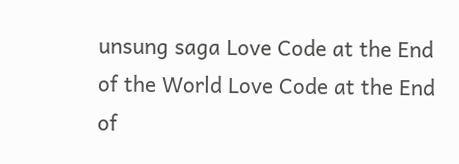unsung saga Love Code at the End of the World Love Code at the End of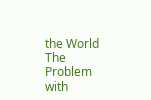the World The Problem with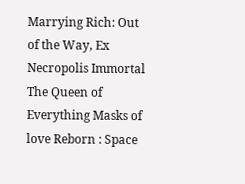Marrying Rich: Out of the Way, Ex Necropolis Immortal The Queen of Everything Masks of love Reborn : Space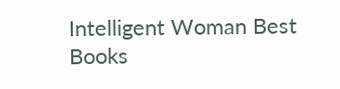Intelligent Woman Best Books